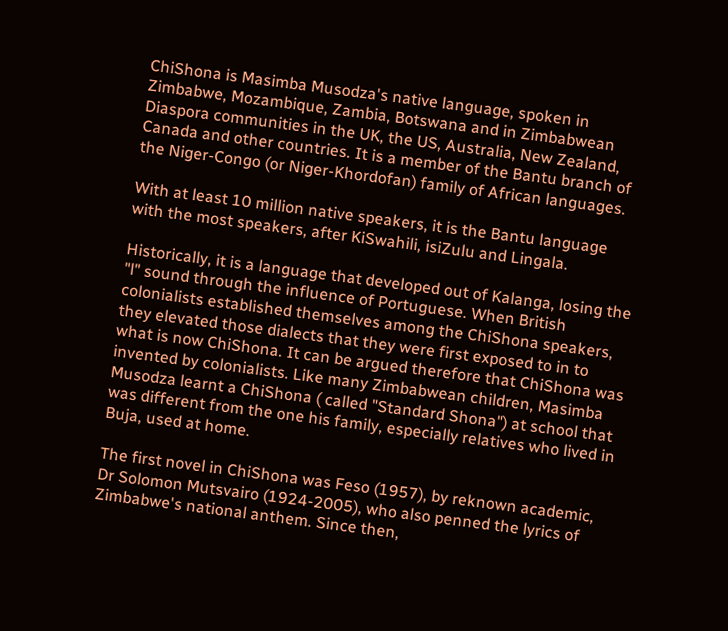ChiShona is Masimba Musodza's native language, spoken in Zimbabwe, Mozambique, Zambia, Botswana and in Zimbabwean Diaspora communities in the UK, the US, Australia, New Zealand, Canada and other countries. It is a member of the Bantu branch of the Niger-Congo (or Niger-Khordofan) family of African languages.

With at least 10 million native speakers, it is the Bantu language with the most speakers, after KiSwahili, isiZulu and Lingala.

Historically, it is a language that developed out of Kalanga, losing the "l" sound through the influence of Portuguese. When British colonialists established themselves among the ChiShona speakers, they elevated those dialects that they were first exposed to in to what is now ChiShona. It can be argued therefore that ChiShona was invented by colonialists. Like many Zimbabwean children, Masimba Musodza learnt a ChiShona ( called "Standard Shona") at school that was different from the one his family, especially relatives who lived in Buja, used at home.

The first novel in ChiShona was Feso (1957), by reknown academic, Dr Solomon Mutsvairo (1924-2005), who also penned the lyrics of Zimbabwe's national anthem. Since then,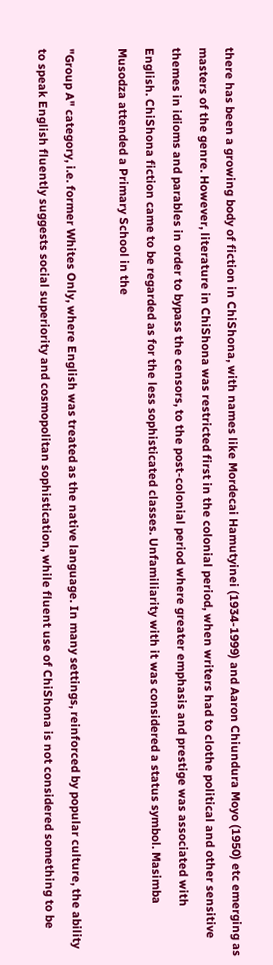there has been a growing body of fiction in ChiShona, with names like Mordecai Hamutyinei (1934-1999) and Aaron Chiundura Moyo (1950) etc emerging as masters of the genre. However, literature in ChiShona was restricted first in the colonial period, when writers had to clothe political and other sensitive themes in idioms and parables in order to bypass the censors, to the post-colonial period where greater emphasis and prestige was associated with English. ChiShona fiction came to be regarded as for the less sophisticated classes. Unfamiliarity with it was considered a status symbol. Masimba Musodza attended a Primary School in the

"Group A" category, i.e. former Whites Only, where English was treated as the native language. In many settings, reinforced by popular culture, the ability to speak English fluently suggests social superiority and cosmopolitan sophistication, while fluent use of ChiShona is not considered something to be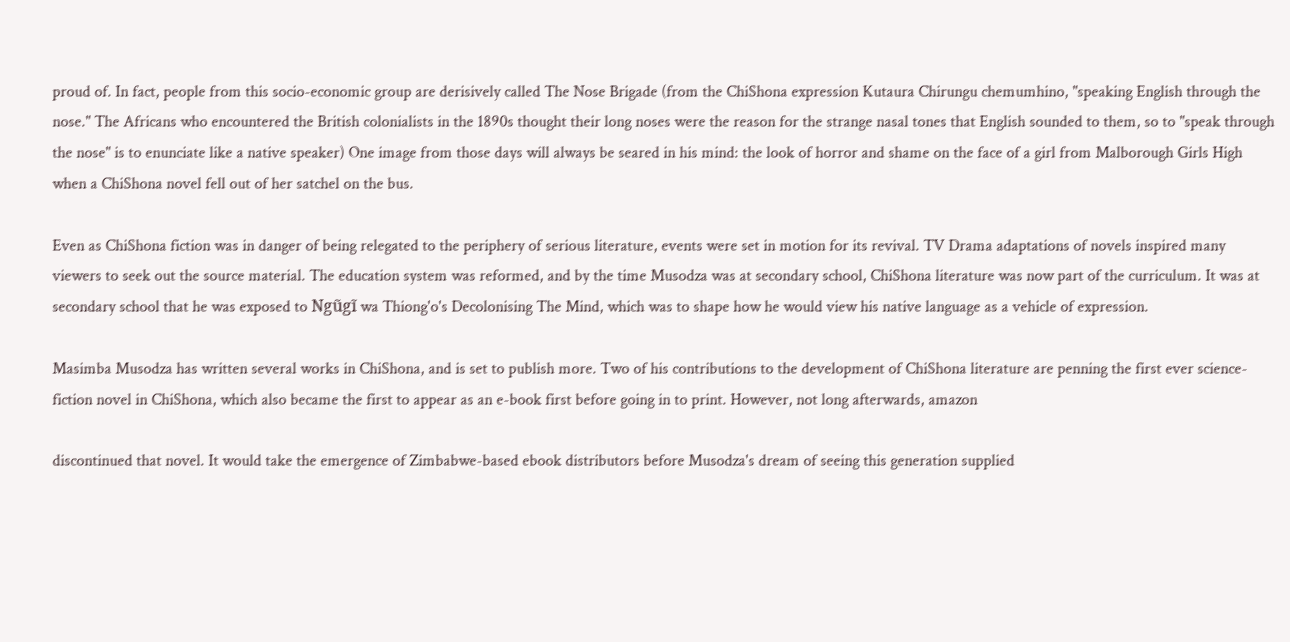proud of. In fact, people from this socio-economic group are derisively called The Nose Brigade (from the ChiShona expression Kutaura Chirungu chemumhino, "speaking English through the nose." The Africans who encountered the British colonialists in the 1890s thought their long noses were the reason for the strange nasal tones that English sounded to them, so to "speak through the nose" is to enunciate like a native speaker) One image from those days will always be seared in his mind: the look of horror and shame on the face of a girl from Malborough Girls High when a ChiShona novel fell out of her satchel on the bus.

Even as ChiShona fiction was in danger of being relegated to the periphery of serious literature, events were set in motion for its revival. TV Drama adaptations of novels inspired many viewers to seek out the source material. The education system was reformed, and by the time Musodza was at secondary school, ChiShona literature was now part of the curriculum. It was at secondary school that he was exposed to Ngũgĩ wa Thiong'o's Decolonising The Mind, which was to shape how he would view his native language as a vehicle of expression.

Masimba Musodza has written several works in ChiShona, and is set to publish more. Two of his contributions to the development of ChiShona literature are penning the first ever science-fiction novel in ChiShona, which also became the first to appear as an e-book first before going in to print. However, not long afterwards, amazon

discontinued that novel. It would take the emergence of Zimbabwe-based ebook distributors before Musodza's dream of seeing this generation supplied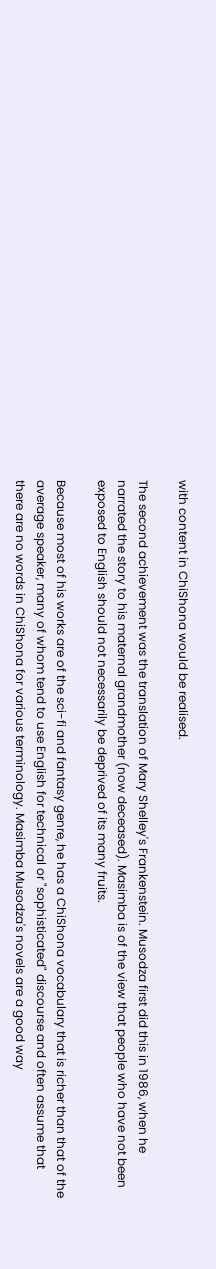with content in ChiShona would be realised.

The second achievement was the translation of Mary Shelley's Frankenstein. Musodza first did this in 1986, when he narrated the story to his maternal grandmother (now deceased). Masimba is of the view that people who have not been exposed to English should not necessarily be deprived of its many fruits.

Because most of his works are of the sci-fi and fantasy genre, he has a ChiShona vocabulary that is richer than that of the average speaker, many of whom tend to use English for technical or "sophisticated" discourse and often assume that there are no words in ChiShona for various terminology. Masimba Musodza's novels are a good way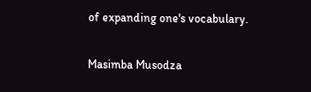of expanding one's vocabulary.

Masimba Musodza